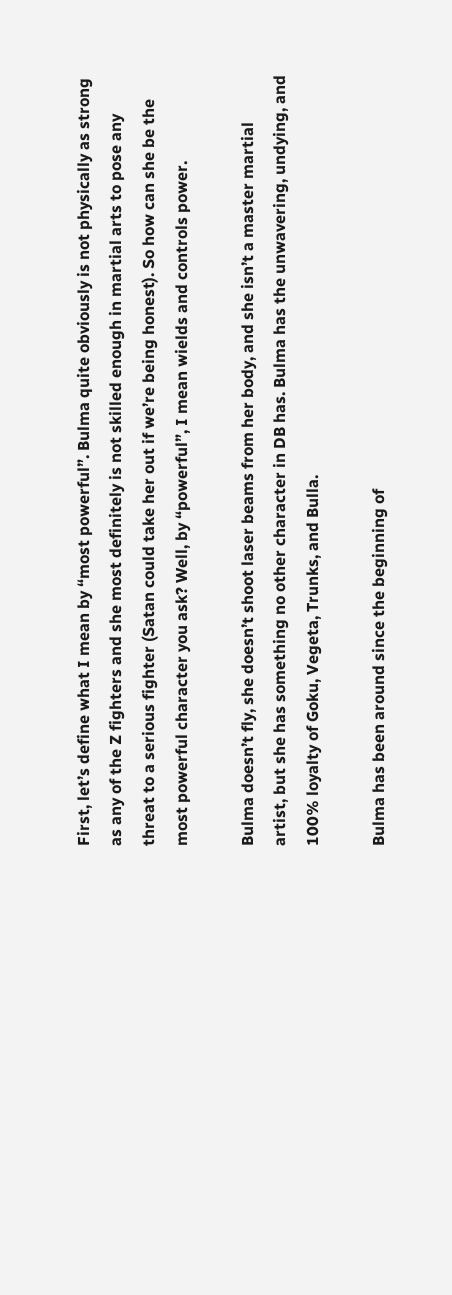First, let’s define what I mean by “most powerful”. Bulma quite obviously is not physically as strong as any of the Z fighters and she most definitely is not skilled enough in martial arts to pose any threat to a serious fighter (Satan could take her out if we’re being honest). So how can she be the most powerful character you ask? Well, by “powerful”, I mean wields and controls power.

Bulma doesn’t fly, she doesn’t shoot laser beams from her body, and she isn’t a master martial artist, but she has something no other character in DB has. Bulma has the unwavering, undying, and 100% loyalty of Goku, Vegeta, Trunks, and Bulla.

Bulma has been around since the beginning of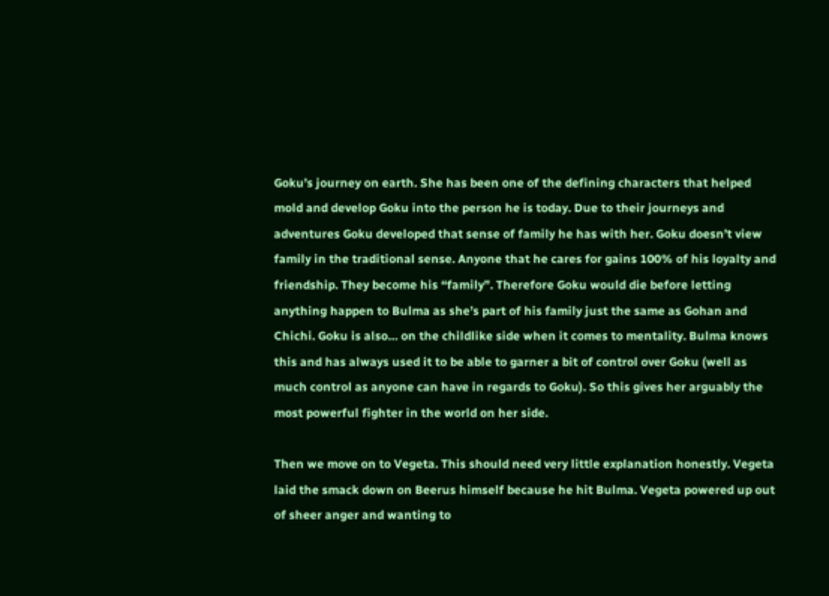Goku’s journey on earth. She has been one of the defining characters that helped mold and develop Goku into the person he is today. Due to their journeys and adventures Goku developed that sense of family he has with her. Goku doesn’t view family in the traditional sense. Anyone that he cares for gains 100% of his loyalty and friendship. They become his “family”. Therefore Goku would die before letting anything happen to Bulma as she’s part of his family just the same as Gohan and Chichi. Goku is also… on the childlike side when it comes to mentality. Bulma knows this and has always used it to be able to garner a bit of control over Goku (well as much control as anyone can have in regards to Goku). So this gives her arguably the most powerful fighter in the world on her side.

Then we move on to Vegeta. This should need very little explanation honestly. Vegeta laid the smack down on Beerus himself because he hit Bulma. Vegeta powered up out of sheer anger and wanting to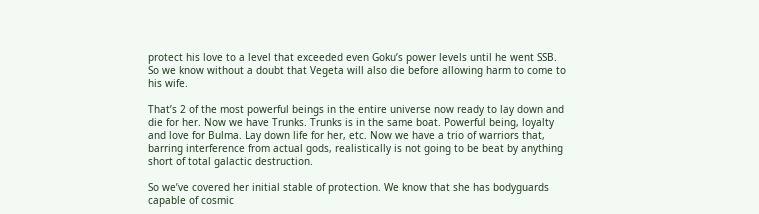protect his love to a level that exceeded even Goku’s power levels until he went SSB. So we know without a doubt that Vegeta will also die before allowing harm to come to his wife.

That’s 2 of the most powerful beings in the entire universe now ready to lay down and die for her. Now we have Trunks. Trunks is in the same boat. Powerful being, loyalty and love for Bulma. Lay down life for her, etc. Now we have a trio of warriors that, barring interference from actual gods, realistically is not going to be beat by anything short of total galactic destruction.

So we’ve covered her initial stable of protection. We know that she has bodyguards capable of cosmic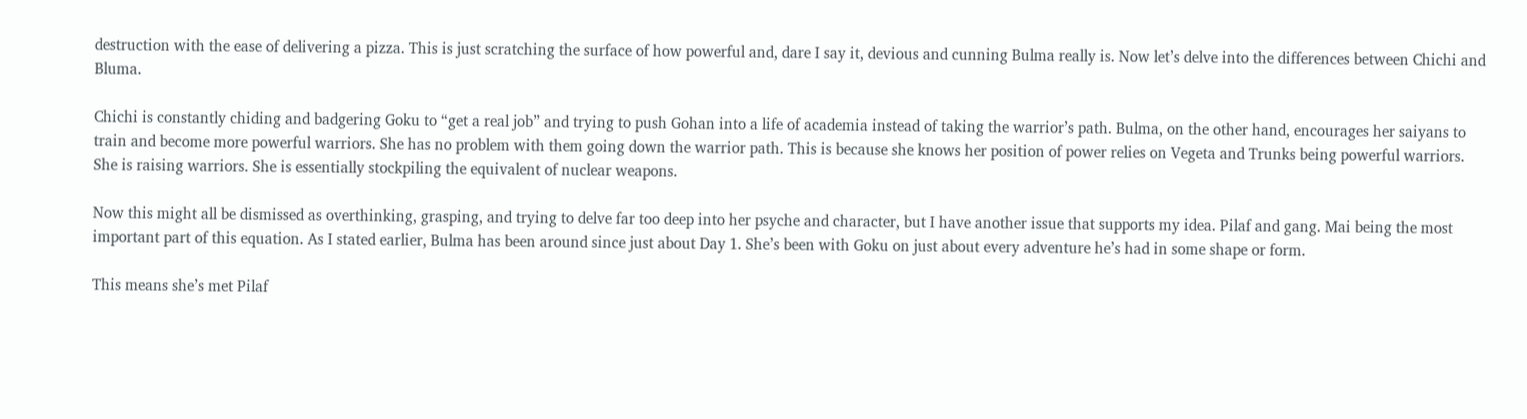destruction with the ease of delivering a pizza. This is just scratching the surface of how powerful and, dare I say it, devious and cunning Bulma really is. Now let’s delve into the differences between Chichi and Bluma.

Chichi is constantly chiding and badgering Goku to “get a real job” and trying to push Gohan into a life of academia instead of taking the warrior’s path. Bulma, on the other hand, encourages her saiyans to train and become more powerful warriors. She has no problem with them going down the warrior path. This is because she knows her position of power relies on Vegeta and Trunks being powerful warriors. She is raising warriors. She is essentially stockpiling the equivalent of nuclear weapons.

Now this might all be dismissed as overthinking, grasping, and trying to delve far too deep into her psyche and character, but I have another issue that supports my idea. Pilaf and gang. Mai being the most important part of this equation. As I stated earlier, Bulma has been around since just about Day 1. She’s been with Goku on just about every adventure he’s had in some shape or form.

This means she’s met Pilaf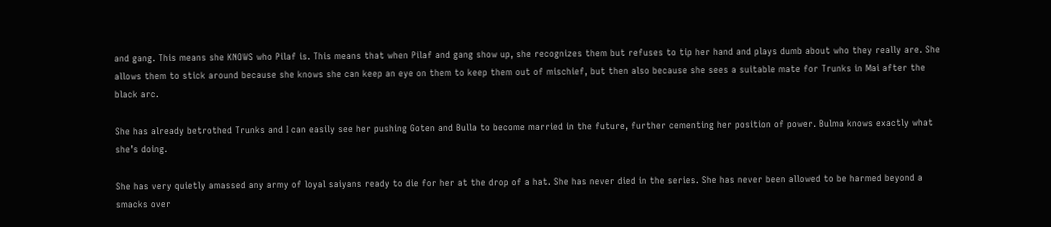and gang. This means she KNOWS who Pilaf is. This means that when Pilaf and gang show up, she recognizes them but refuses to tip her hand and plays dumb about who they really are. She allows them to stick around because she knows she can keep an eye on them to keep them out of mischief, but then also because she sees a suitable mate for Trunks in Mai after the black arc.

She has already betrothed Trunks and I can easily see her pushing Goten and Bulla to become married in the future, further cementing her position of power. Bulma knows exactly what she’s doing.

She has very quietly amassed any army of loyal saiyans ready to die for her at the drop of a hat. She has never died in the series. She has never been allowed to be harmed beyond a smacks over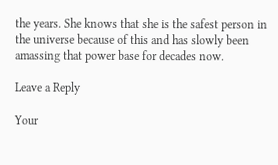the years. She knows that she is the safest person in the universe because of this and has slowly been amassing that power base for decades now.

Leave a Reply

Your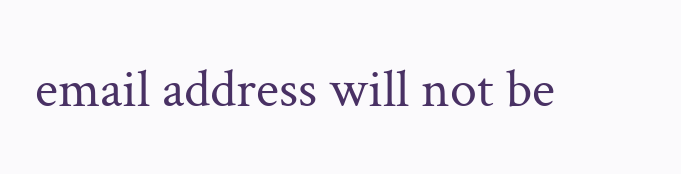email address will not be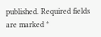published. Required fields are marked *